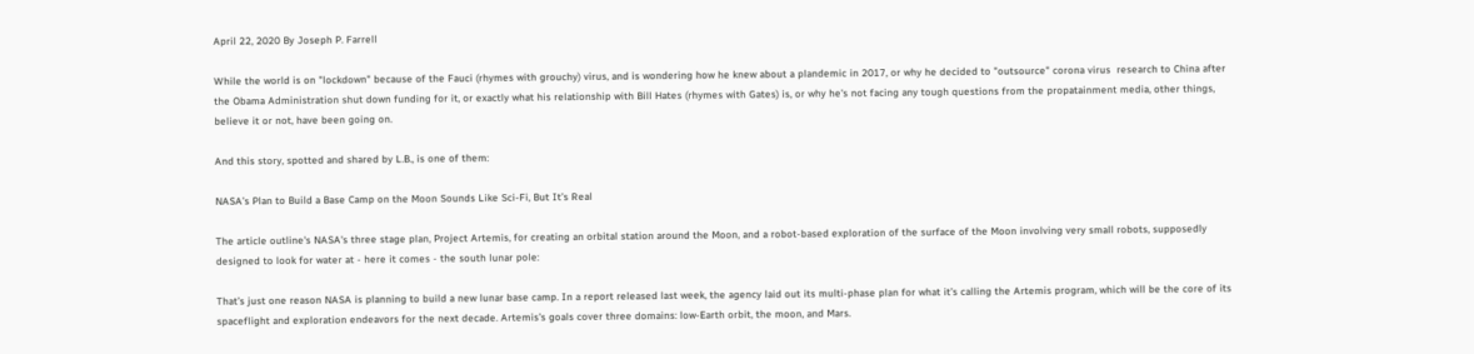April 22, 2020 By Joseph P. Farrell

While the world is on "lockdown" because of the Fauci (rhymes with grouchy) virus, and is wondering how he knew about a plandemic in 2017, or why he decided to "outsource" corona virus  research to China after the Obama Administration shut down funding for it, or exactly what his relationship with Bill Hates (rhymes with Gates) is, or why he's not facing any tough questions from the propatainment media, other things, believe it or not, have been going on.

And this story, spotted and shared by L.B., is one of them:

NASA’s Plan to Build a Base Camp on the Moon Sounds Like Sci-Fi, But It’s Real

The article outline's NASA's three stage plan, Project Artemis, for creating an orbital station around the Moon, and a robot-based exploration of the surface of the Moon involving very small robots, supposedly designed to look for water at - here it comes - the south lunar pole:

That’s just one reason NASA is planning to build a new lunar base camp. In a report released last week, the agency laid out its multi-phase plan for what it’s calling the Artemis program, which will be the core of its spaceflight and exploration endeavors for the next decade. Artemis’s goals cover three domains: low-Earth orbit, the moon, and Mars.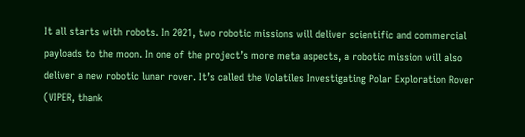It all starts with robots. In 2021, two robotic missions will deliver scientific and commercial payloads to the moon. In one of the project’s more meta aspects, a robotic mission will also deliver a new robotic lunar rover. It’s called the Volatiles Investigating Polar Exploration Rover (VIPER, thank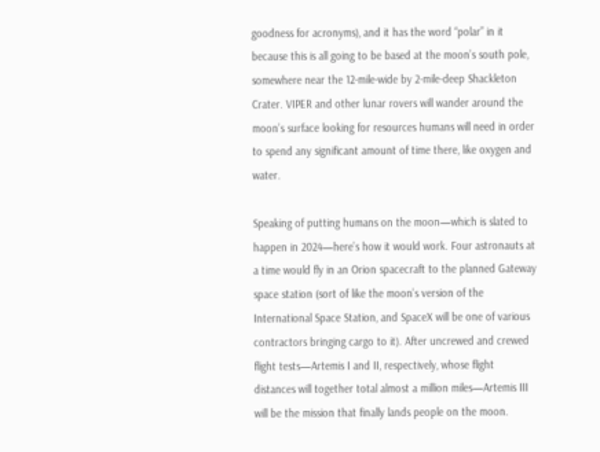goodness for acronyms), and it has the word “polar” in it because this is all going to be based at the moon’s south pole, somewhere near the 12-mile-wide by 2-mile-deep Shackleton Crater. VIPER and other lunar rovers will wander around the moon’s surface looking for resources humans will need in order to spend any significant amount of time there, like oxygen and water.

Speaking of putting humans on the moon—which is slated to happen in 2024—here’s how it would work. Four astronauts at a time would fly in an Orion spacecraft to the planned Gateway space station (sort of like the moon’s version of the International Space Station, and SpaceX will be one of various contractors bringing cargo to it). After uncrewed and crewed flight tests—Artemis I and II, respectively, whose flight distances will together total almost a million miles—Artemis III will be the mission that finally lands people on the moon.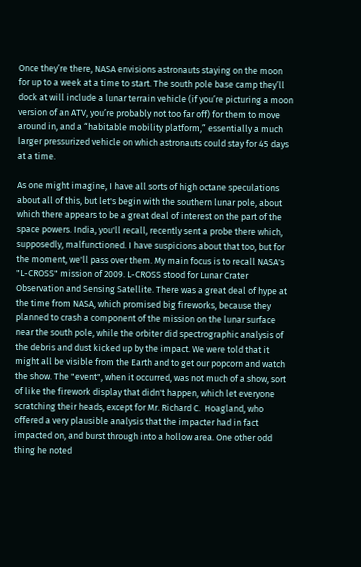Once they’re there, NASA envisions astronauts staying on the moon for up to a week at a time to start. The south pole base camp they’ll dock at will include a lunar terrain vehicle (if you’re picturing a moon version of an ATV, you’re probably not too far off) for them to move around in, and a “habitable mobility platform,” essentially a much larger pressurized vehicle on which astronauts could stay for 45 days at a time.

As one might imagine, I have all sorts of high octane speculations about all of this, but let's begin with the southern lunar pole, about which there appears to be a great deal of interest on the part of the space powers. India, you'll recall, recently sent a probe there which, supposedly, malfunctioned. I have suspicions about that too, but for the moment, we'll pass over them. My main focus is to recall NASA's "L-CROSS" mission of 2009. L-CROSS stood for Lunar Crater Observation and Sensing Satellite. There was a great deal of hype at the time from NASA, which promised big fireworks, because they planned to crash a component of the mission on the lunar surface near the south pole, while the orbiter did spectrographic analysis of the debris and dust kicked up by the impact. We were told that it might all be visible from the Earth and to get our popcorn and watch the show. The "event", when it occurred, was not much of a show, sort of like the firework display that didn't happen, which let everyone scratching their heads, except for Mr. Richard C.  Hoagland, who offered a very plausible analysis that the impacter had in fact impacted on, and burst through into a hollow area. One other odd thing he noted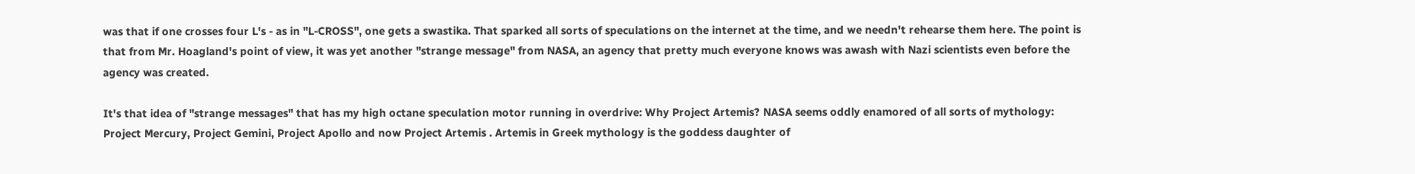was that if one crosses four L's - as in "L-CROSS", one gets a swastika. That sparked all sorts of speculations on the internet at the time, and we needn't rehearse them here. The point is that from Mr. Hoagland's point of view, it was yet another "strange message" from NASA, an agency that pretty much everyone knows was awash with Nazi scientists even before the agency was created.

It's that idea of "strange messages" that has my high octane speculation motor running in overdrive: Why Project Artemis? NASA seems oddly enamored of all sorts of mythology: Project Mercury, Project Gemini, Project Apollo and now Project Artemis . Artemis in Greek mythology is the goddess daughter of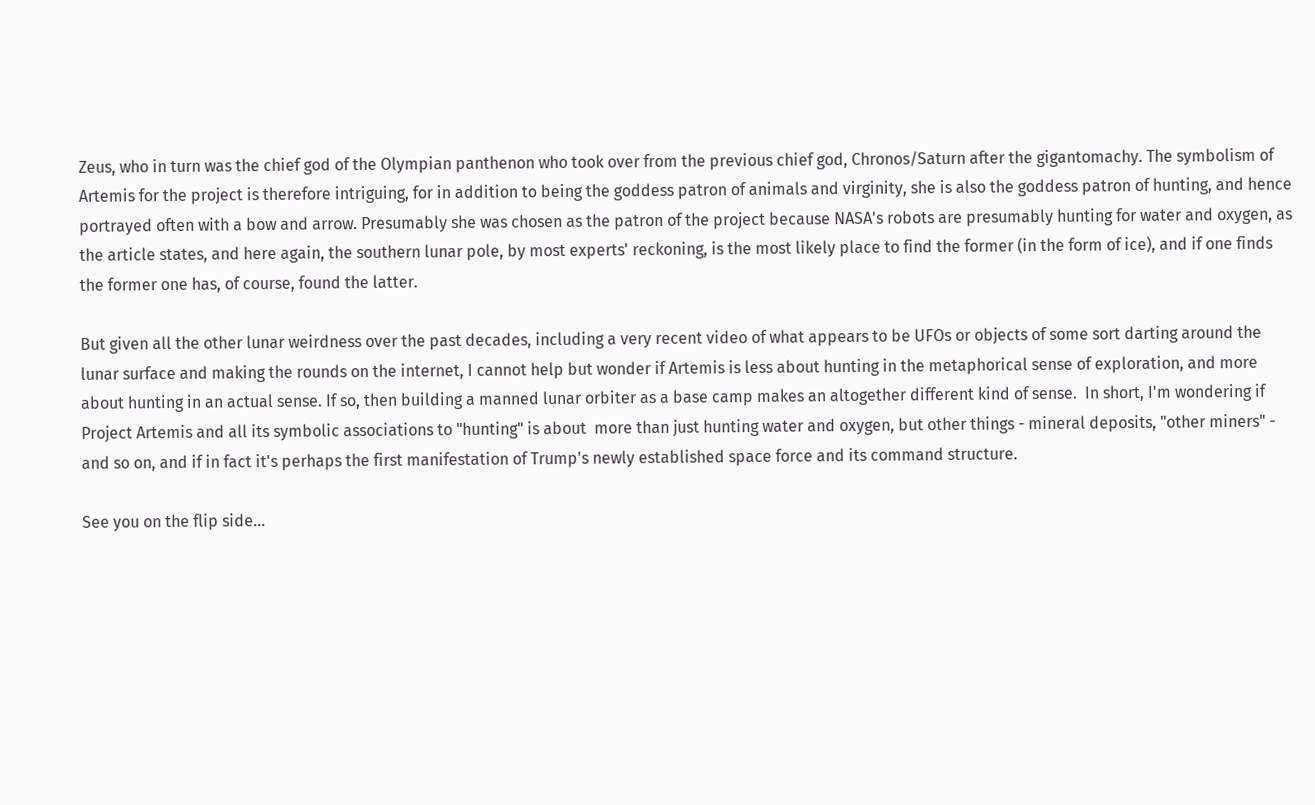Zeus, who in turn was the chief god of the Olympian panthenon who took over from the previous chief god, Chronos/Saturn after the gigantomachy. The symbolism of Artemis for the project is therefore intriguing, for in addition to being the goddess patron of animals and virginity, she is also the goddess patron of hunting, and hence portrayed often with a bow and arrow. Presumably she was chosen as the patron of the project because NASA's robots are presumably hunting for water and oxygen, as the article states, and here again, the southern lunar pole, by most experts' reckoning, is the most likely place to find the former (in the form of ice), and if one finds the former one has, of course, found the latter.

But given all the other lunar weirdness over the past decades, including a very recent video of what appears to be UFOs or objects of some sort darting around the lunar surface and making the rounds on the internet, I cannot help but wonder if Artemis is less about hunting in the metaphorical sense of exploration, and more about hunting in an actual sense. If so, then building a manned lunar orbiter as a base camp makes an altogether different kind of sense.  In short, I'm wondering if Project Artemis and all its symbolic associations to "hunting" is about  more than just hunting water and oxygen, but other things - mineral deposits, "other miners" - and so on, and if in fact it's perhaps the first manifestation of Trump's newly established space force and its command structure.

See you on the flip side...